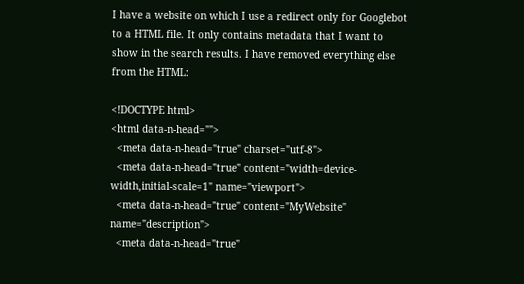I have a website on which I use a redirect only for Googlebot to a HTML file. It only contains metadata that I want to show in the search results. I have removed everything else from the HTML:

<!DOCTYPE html>
<html data-n-head="">
  <meta data-n-head="true" charset="utf-8">
  <meta data-n-head="true" content="width=device-width,initial-scale=1" name="viewport">
  <meta data-n-head="true" content="MyWebsite" name="description">
  <meta data-n-head="true"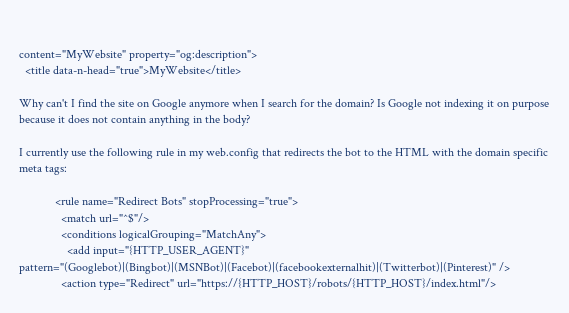content="MyWebsite" property="og:description">
  <title data-n-head="true">MyWebsite</title>

Why can't I find the site on Google anymore when I search for the domain? Is Google not indexing it on purpose because it does not contain anything in the body?

I currently use the following rule in my web.config that redirects the bot to the HTML with the domain specific meta tags:

            <rule name="Redirect Bots" stopProcessing="true">
              <match url="^$"/>
              <conditions logicalGrouping="MatchAny">
                <add input="{HTTP_USER_AGENT}" pattern="(Googlebot)|(Bingbot)|(MSNBot)|(Facebot)|(facebookexternalhit)|(Twitterbot)|(Pinterest)" />
              <action type="Redirect" url="https://{HTTP_HOST}/robots/{HTTP_HOST}/index.html"/>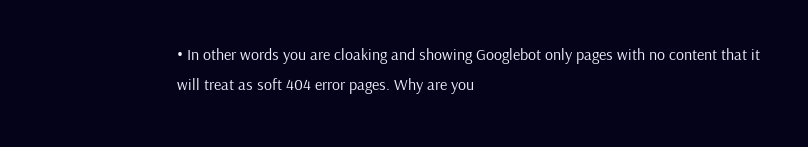• In other words you are cloaking and showing Googlebot only pages with no content that it will treat as soft 404 error pages. Why are you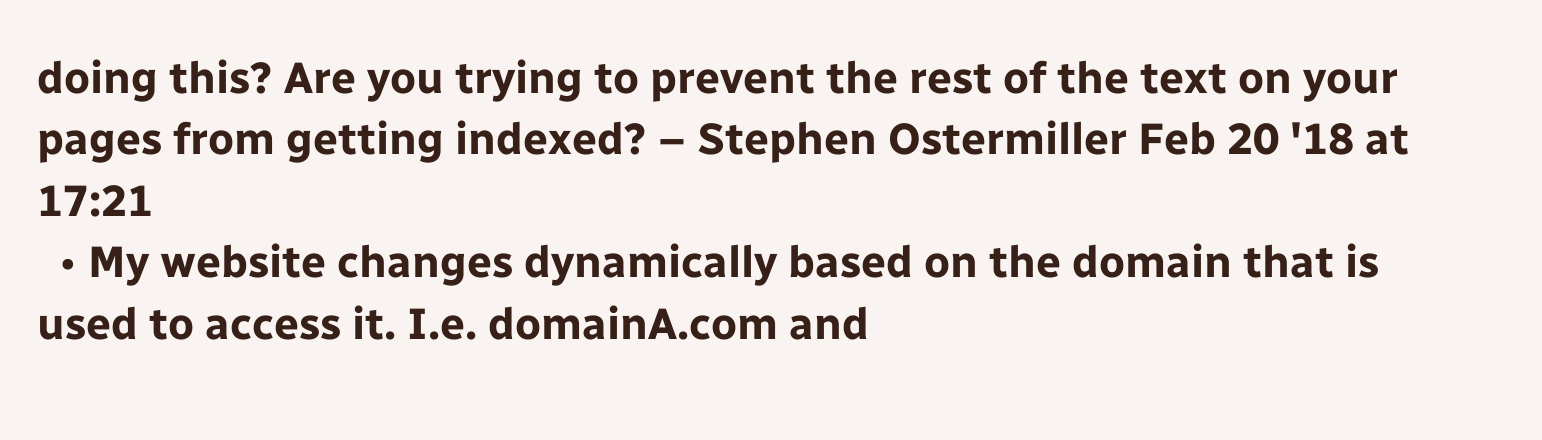doing this? Are you trying to prevent the rest of the text on your pages from getting indexed? – Stephen Ostermiller Feb 20 '18 at 17:21
  • My website changes dynamically based on the domain that is used to access it. I.e. domainA.com and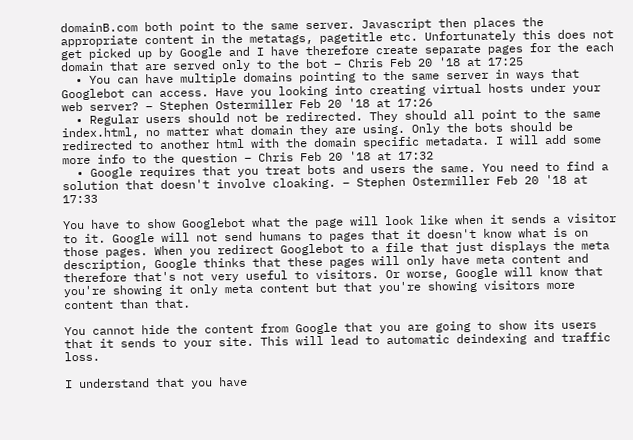domainB.com both point to the same server. Javascript then places the appropriate content in the metatags, pagetitle etc. Unfortunately this does not get picked up by Google and I have therefore create separate pages for the each domain that are served only to the bot – Chris Feb 20 '18 at 17:25
  • You can have multiple domains pointing to the same server in ways that Googlebot can access. Have you looking into creating virtual hosts under your web server? – Stephen Ostermiller Feb 20 '18 at 17:26
  • Regular users should not be redirected. They should all point to the same index.html, no matter what domain they are using. Only the bots should be redirected to another html with the domain specific metadata. I will add some more info to the question – Chris Feb 20 '18 at 17:32
  • Google requires that you treat bots and users the same. You need to find a solution that doesn't involve cloaking. – Stephen Ostermiller Feb 20 '18 at 17:33

You have to show Googlebot what the page will look like when it sends a visitor to it. Google will not send humans to pages that it doesn't know what is on those pages. When you redirect Googlebot to a file that just displays the meta description, Google thinks that these pages will only have meta content and therefore that's not very useful to visitors. Or worse, Google will know that you're showing it only meta content but that you're showing visitors more content than that.

You cannot hide the content from Google that you are going to show its users that it sends to your site. This will lead to automatic deindexing and traffic loss.

I understand that you have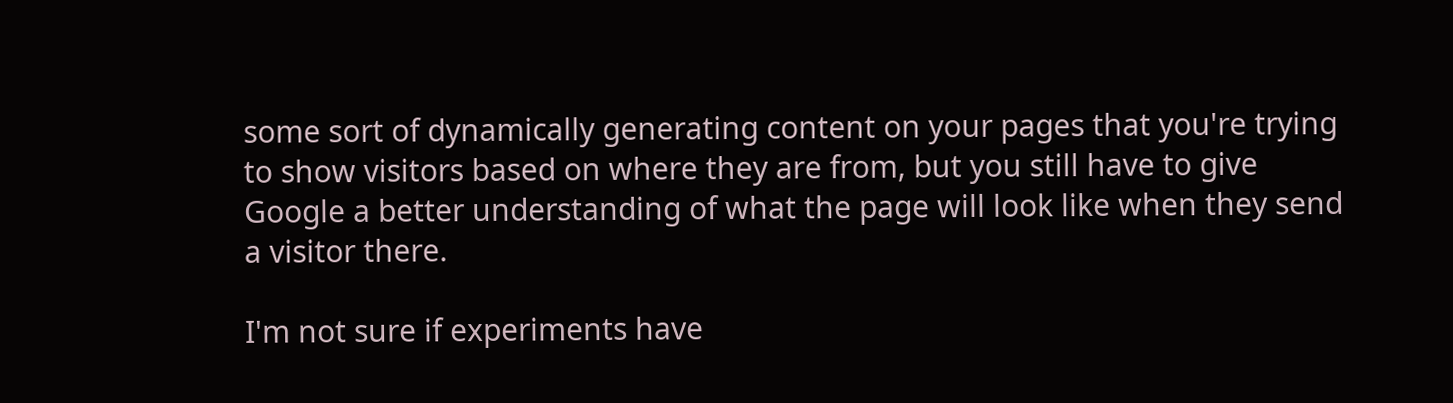some sort of dynamically generating content on your pages that you're trying to show visitors based on where they are from, but you still have to give Google a better understanding of what the page will look like when they send a visitor there.

I'm not sure if experiments have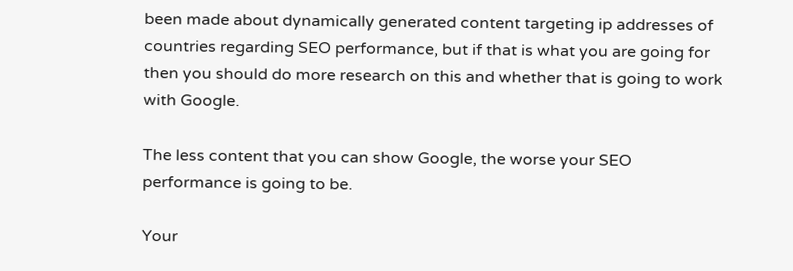been made about dynamically generated content targeting ip addresses of countries regarding SEO performance, but if that is what you are going for then you should do more research on this and whether that is going to work with Google.

The less content that you can show Google, the worse your SEO performance is going to be.

Your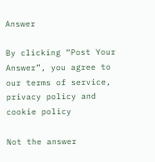Answer

By clicking “Post Your Answer”, you agree to our terms of service, privacy policy and cookie policy

Not the answer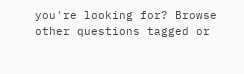you're looking for? Browse other questions tagged or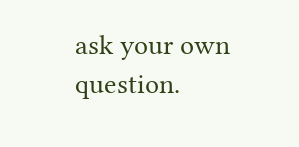ask your own question.